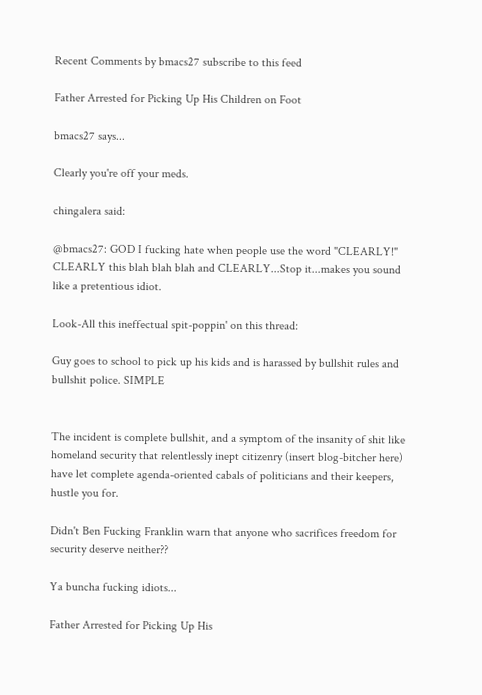Recent Comments by bmacs27 subscribe to this feed

Father Arrested for Picking Up His Children on Foot

bmacs27 says...

Clearly you're off your meds.

chingalera said:

@bmacs27: GOD I fucking hate when people use the word "CLEARLY!" CLEARLY this blah blah blah and CLEARLY...Stop it...makes you sound like a pretentious idiot.

Look-All this ineffectual spit-poppin' on this thread:

Guy goes to school to pick up his kids and is harassed by bullshit rules and bullshit police. SIMPLE


The incident is complete bullshit, and a symptom of the insanity of shit like homeland security that relentlessly inept citizenry (insert blog-bitcher here) have let complete agenda-oriented cabals of politicians and their keepers, hustle you for.

Didn't Ben Fucking Franklin warn that anyone who sacrifices freedom for security deserve neither??

Ya buncha fucking idiots...

Father Arrested for Picking Up His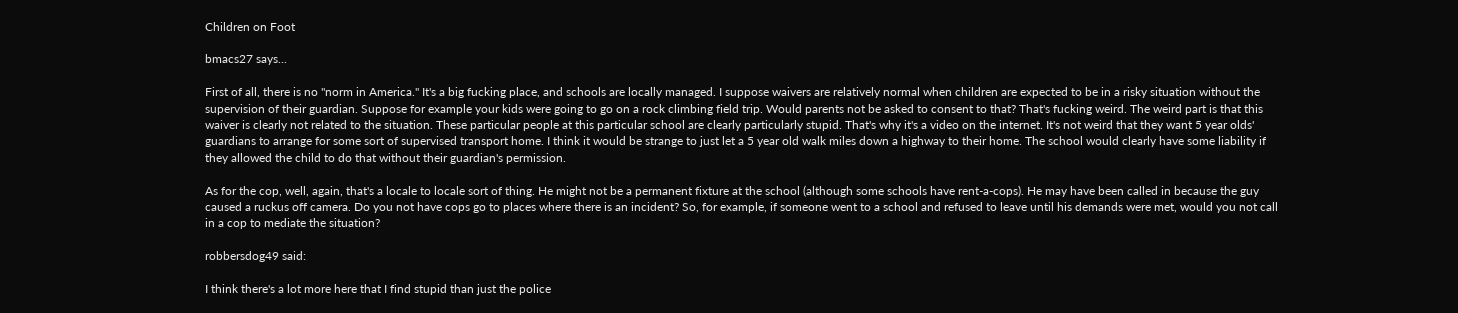Children on Foot

bmacs27 says...

First of all, there is no "norm in America." It's a big fucking place, and schools are locally managed. I suppose waivers are relatively normal when children are expected to be in a risky situation without the supervision of their guardian. Suppose for example your kids were going to go on a rock climbing field trip. Would parents not be asked to consent to that? That's fucking weird. The weird part is that this waiver is clearly not related to the situation. These particular people at this particular school are clearly particularly stupid. That's why it's a video on the internet. It's not weird that they want 5 year olds' guardians to arrange for some sort of supervised transport home. I think it would be strange to just let a 5 year old walk miles down a highway to their home. The school would clearly have some liability if they allowed the child to do that without their guardian's permission.

As for the cop, well, again, that's a locale to locale sort of thing. He might not be a permanent fixture at the school (although some schools have rent-a-cops). He may have been called in because the guy caused a ruckus off camera. Do you not have cops go to places where there is an incident? So, for example, if someone went to a school and refused to leave until his demands were met, would you not call in a cop to mediate the situation?

robbersdog49 said:

I think there's a lot more here that I find stupid than just the police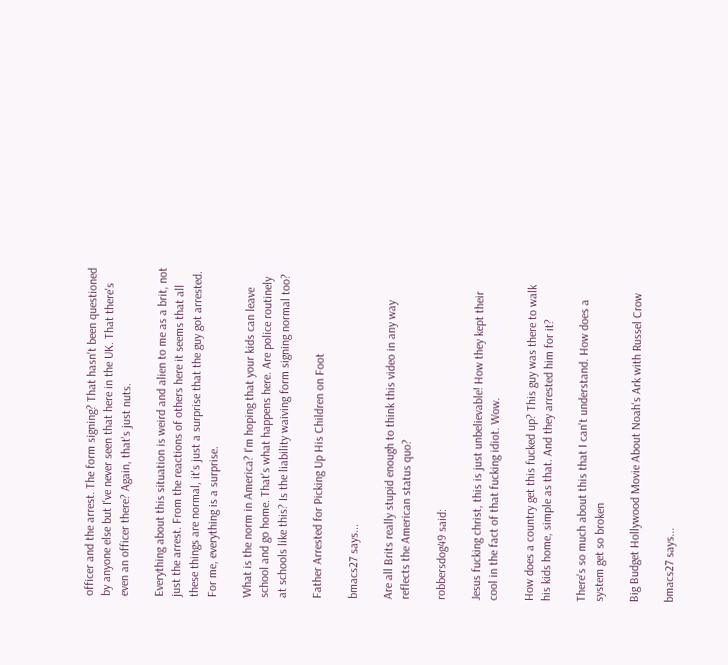officer and the arrest. The form signing? That hasn't been questioned by anyone else but I've never seen that here in the UK. That there's even an officer there? Again, that's just nuts.

Everything about this situation is weird and alien to me as a brit, not just the arrest. From the reactions of others here it seems that all these things are normal, it's just a surprise that the guy got arrested. For me, everything is a surprise.

What is the norm in America? I'm hoping that your kids can leave school and go home. That's what happens here. Are police routinely at schools like this? Is the liability waiving form signing normal too?

Father Arrested for Picking Up His Children on Foot

bmacs27 says...

Are all Brits really stupid enough to think this video in any way reflects the American status quo?

robbersdog49 said:

Jesus fucking christ, this is just unbelievable! How they kept their cool in the fact of that fucking idiot. Wow.

How does a country get this fucked up? This guy was there to walk his kids home, simple as that. And they arrested him for it?

There's so much about this that I can't understand. How does a system get so broken

Big Budget Hollywood Movie About Noah's Ark with Russel Crow

bmacs27 says...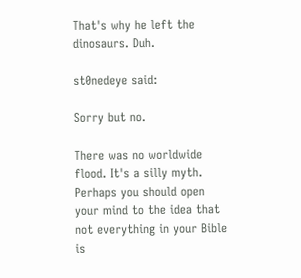That's why he left the dinosaurs. Duh.

st0nedeye said:

Sorry but no.

There was no worldwide flood. It's a silly myth. Perhaps you should open your mind to the idea that not everything in your Bible is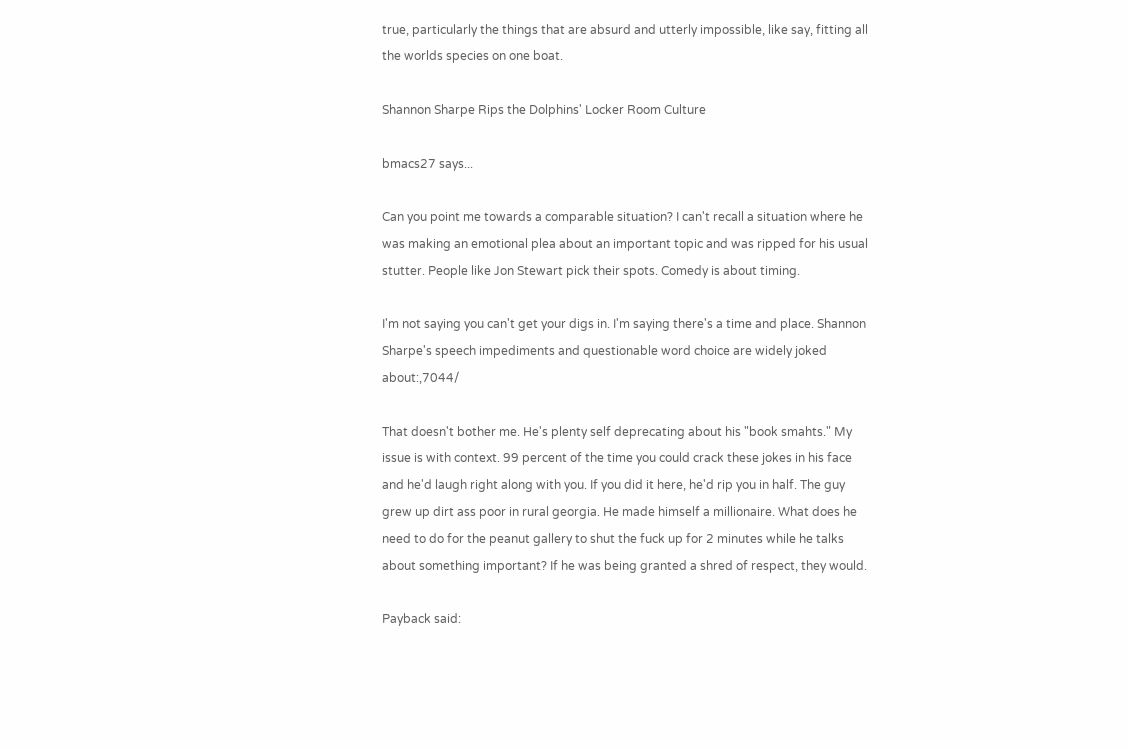true, particularly the things that are absurd and utterly impossible, like say, fitting all the worlds species on one boat.

Shannon Sharpe Rips the Dolphins' Locker Room Culture

bmacs27 says...

Can you point me towards a comparable situation? I can't recall a situation where he was making an emotional plea about an important topic and was ripped for his usual stutter. People like Jon Stewart pick their spots. Comedy is about timing.

I'm not saying you can't get your digs in. I'm saying there's a time and place. Shannon Sharpe's speech impediments and questionable word choice are widely joked about:,7044/

That doesn't bother me. He's plenty self deprecating about his "book smahts." My issue is with context. 99 percent of the time you could crack these jokes in his face and he'd laugh right along with you. If you did it here, he'd rip you in half. The guy grew up dirt ass poor in rural georgia. He made himself a millionaire. What does he need to do for the peanut gallery to shut the fuck up for 2 minutes while he talks about something important? If he was being granted a shred of respect, they would.

Payback said: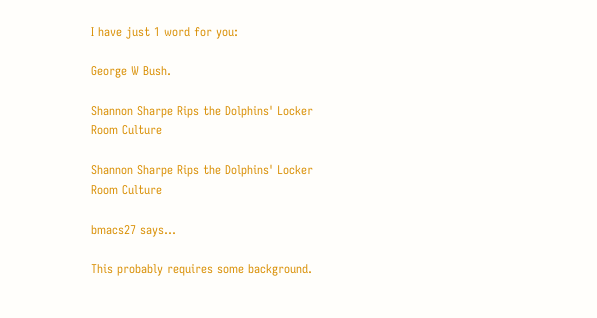I have just 1 word for you:

George W Bush.

Shannon Sharpe Rips the Dolphins' Locker Room Culture

Shannon Sharpe Rips the Dolphins' Locker Room Culture

bmacs27 says...

This probably requires some background.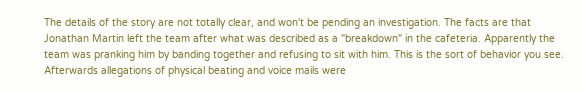The details of the story are not totally clear, and won't be pending an investigation. The facts are that Jonathan Martin left the team after what was described as a "breakdown" in the cafeteria. Apparently the team was pranking him by banding together and refusing to sit with him. This is the sort of behavior you see. Afterwards allegations of physical beating and voice mails were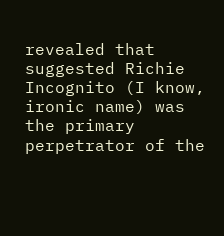revealed that suggested Richie Incognito (I know, ironic name) was the primary perpetrator of the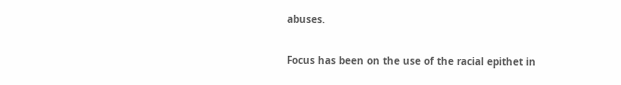abuses.

Focus has been on the use of the racial epithet in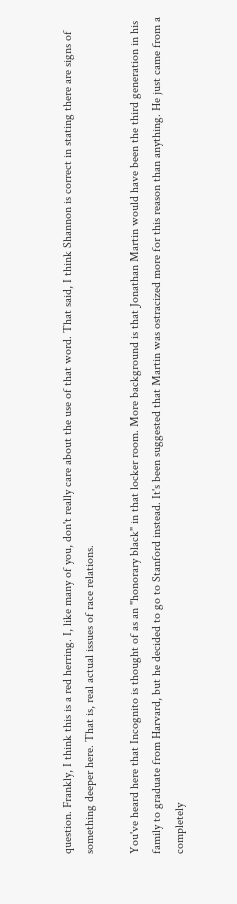question. Frankly, I think this is a red herring. I, like many of you, don't really care about the use of that word. That said, I think Shannon is correct in stating there are signs of something deeper here. That is, real actual issues of race relations.

You've heard here that Incognito is thought of as an "honorary black" in that locker room. More background is that Jonathan Martin would have been the third generation in his family to graduate from Harvard, but he decided to go to Stanford instead. It's been suggested that Martin was ostracized more for this reason than anything. He just came from a completely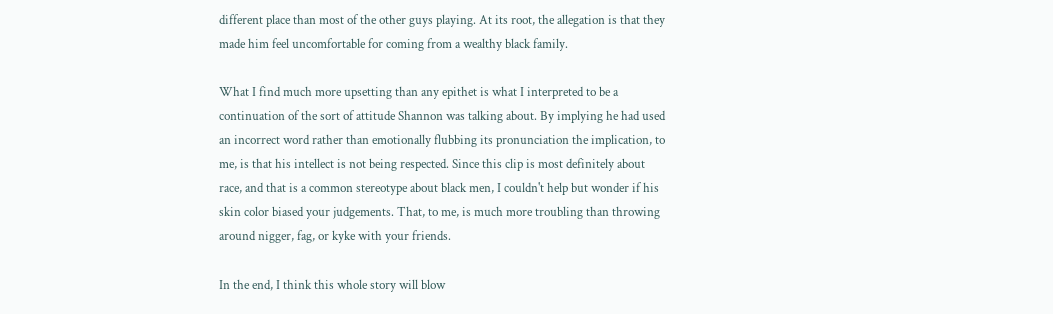different place than most of the other guys playing. At its root, the allegation is that they made him feel uncomfortable for coming from a wealthy black family.

What I find much more upsetting than any epithet is what I interpreted to be a continuation of the sort of attitude Shannon was talking about. By implying he had used an incorrect word rather than emotionally flubbing its pronunciation the implication, to me, is that his intellect is not being respected. Since this clip is most definitely about race, and that is a common stereotype about black men, I couldn't help but wonder if his skin color biased your judgements. That, to me, is much more troubling than throwing around nigger, fag, or kyke with your friends.

In the end, I think this whole story will blow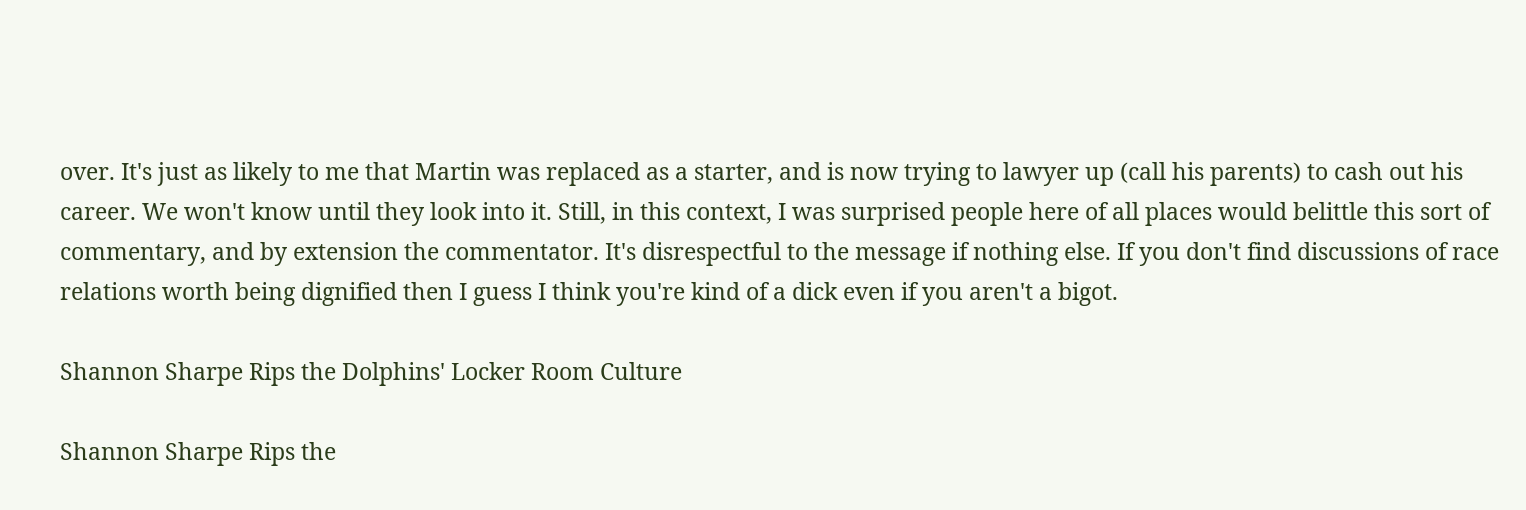over. It's just as likely to me that Martin was replaced as a starter, and is now trying to lawyer up (call his parents) to cash out his career. We won't know until they look into it. Still, in this context, I was surprised people here of all places would belittle this sort of commentary, and by extension the commentator. It's disrespectful to the message if nothing else. If you don't find discussions of race relations worth being dignified then I guess I think you're kind of a dick even if you aren't a bigot.

Shannon Sharpe Rips the Dolphins' Locker Room Culture

Shannon Sharpe Rips the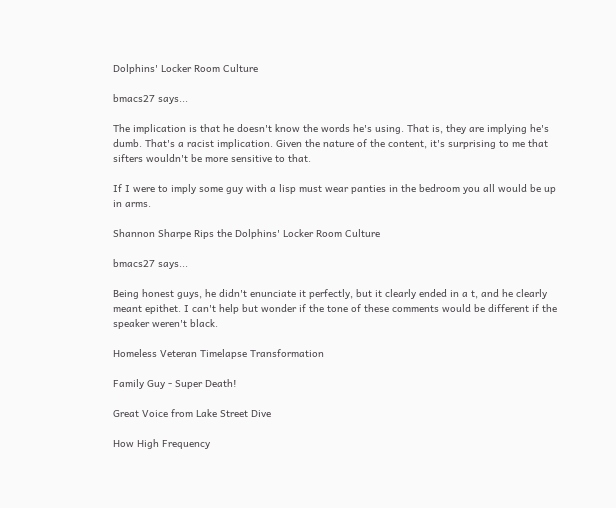Dolphins' Locker Room Culture

bmacs27 says...

The implication is that he doesn't know the words he's using. That is, they are implying he's dumb. That's a racist implication. Given the nature of the content, it's surprising to me that sifters wouldn't be more sensitive to that.

If I were to imply some guy with a lisp must wear panties in the bedroom you all would be up in arms.

Shannon Sharpe Rips the Dolphins' Locker Room Culture

bmacs27 says...

Being honest guys, he didn't enunciate it perfectly, but it clearly ended in a t, and he clearly meant epithet. I can't help but wonder if the tone of these comments would be different if the speaker weren't black.

Homeless Veteran Timelapse Transformation

Family Guy - Super Death!

Great Voice from Lake Street Dive

How High Frequency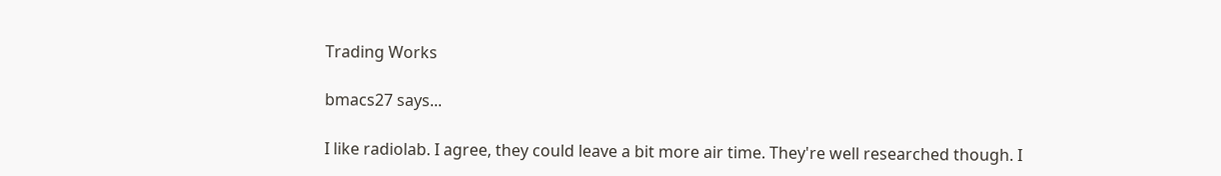Trading Works

bmacs27 says...

I like radiolab. I agree, they could leave a bit more air time. They're well researched though. I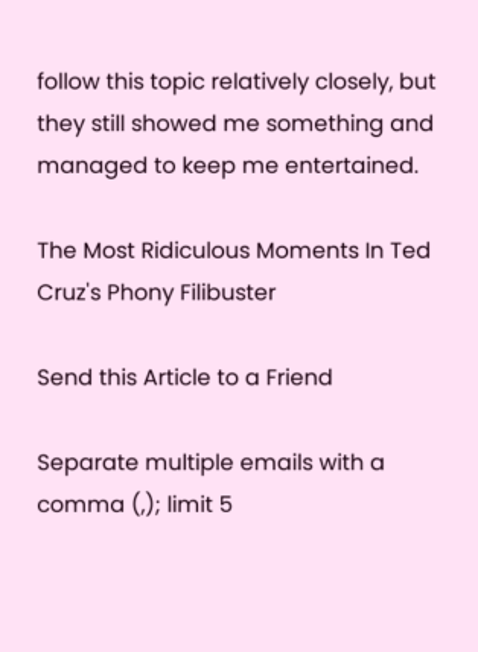follow this topic relatively closely, but they still showed me something and managed to keep me entertained.

The Most Ridiculous Moments In Ted Cruz's Phony Filibuster

Send this Article to a Friend

Separate multiple emails with a comma (,); limit 5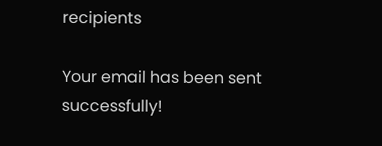recipients

Your email has been sent successfully!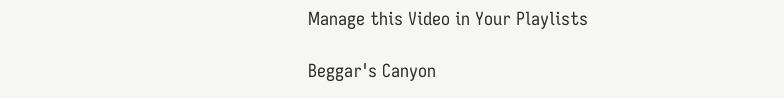Manage this Video in Your Playlists

Beggar's Canyon